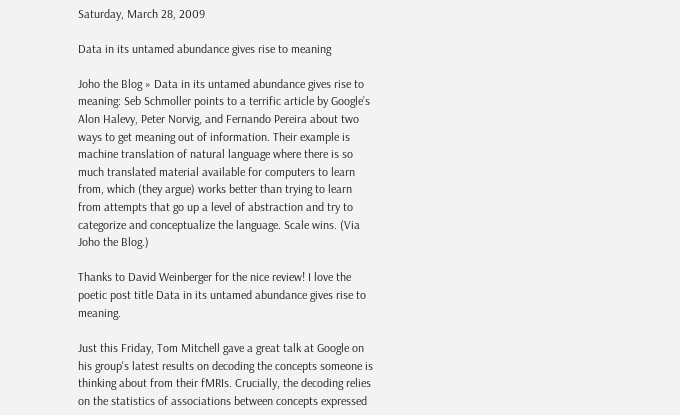Saturday, March 28, 2009

Data in its untamed abundance gives rise to meaning

Joho the Blog » Data in its untamed abundance gives rise to meaning: Seb Schmoller points to a terrific article by Google’s Alon Halevy, Peter Norvig, and Fernando Pereira about two ways to get meaning out of information. Their example is machine translation of natural language where there is so much translated material available for computers to learn from, which (they argue) works better than trying to learn from attempts that go up a level of abstraction and try to categorize and conceptualize the language. Scale wins. (Via Joho the Blog.)

Thanks to David Weinberger for the nice review! I love the poetic post title Data in its untamed abundance gives rise to meaning.

Just this Friday, Tom Mitchell gave a great talk at Google on his group's latest results on decoding the concepts someone is thinking about from their fMRIs. Crucially, the decoding relies on the statistics of associations between concepts expressed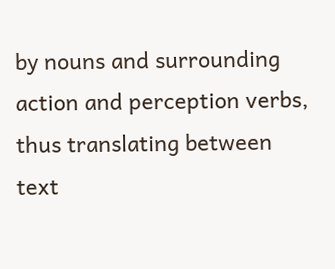by nouns and surrounding action and perception verbs, thus translating between text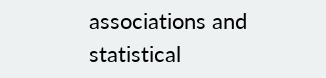associations and statistical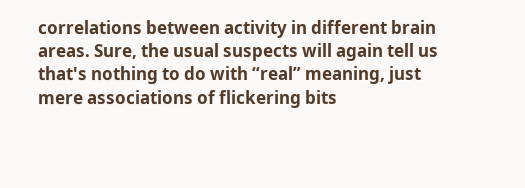correlations between activity in different brain areas. Sure, the usual suspects will again tell us that's nothing to do with “real” meaning, just mere associations of flickering bits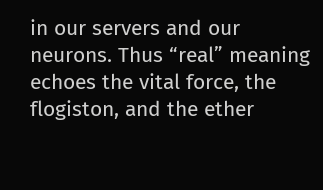in our servers and our neurons. Thus “real” meaning echoes the vital force, the flogiston, and the ether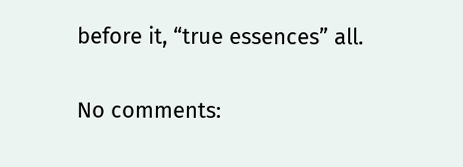before it, “true essences” all.

No comments: